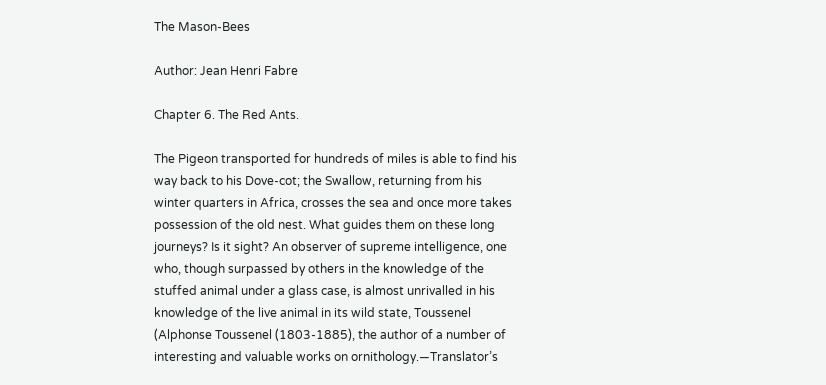The Mason-Bees

Author: Jean Henri Fabre

Chapter 6. The Red Ants.

The Pigeon transported for hundreds of miles is able to find his way back to his Dove-cot; the Swallow, returning from his winter quarters in Africa, crosses the sea and once more takes possession of the old nest. What guides them on these long journeys? Is it sight? An observer of supreme intelligence, one who, though surpassed by others in the knowledge of the stuffed animal under a glass case, is almost unrivalled in his knowledge of the live animal in its wild state, Toussenel (Alphonse Toussenel (1803-1885), the author of a number of interesting and valuable works on ornithology.—Translator’s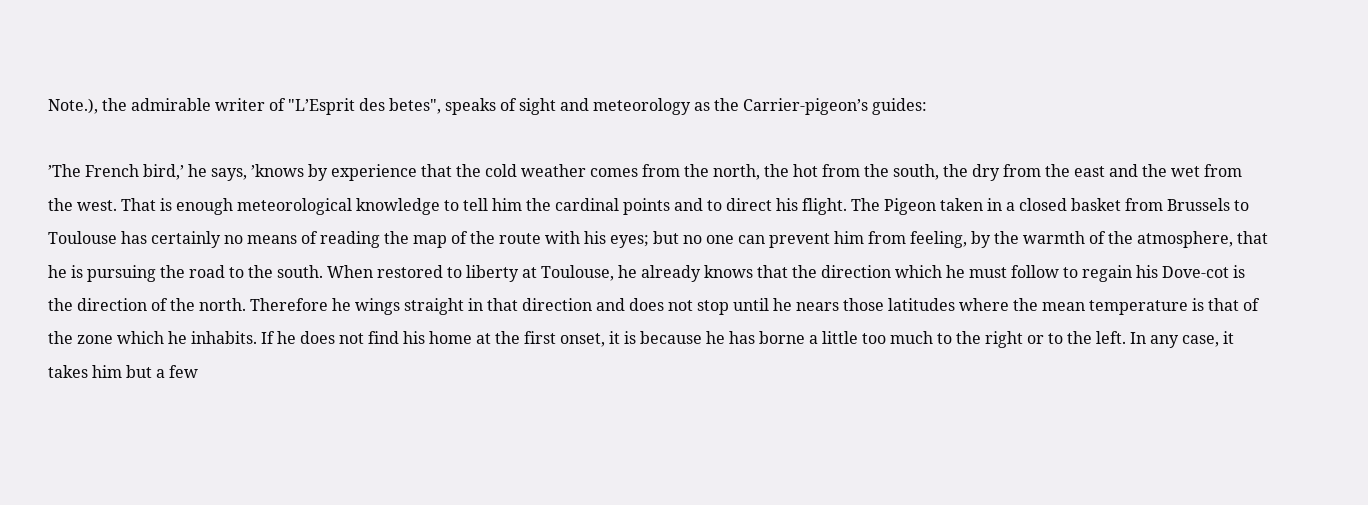Note.), the admirable writer of "L’Esprit des betes", speaks of sight and meteorology as the Carrier-pigeon’s guides:

’The French bird,’ he says, ’knows by experience that the cold weather comes from the north, the hot from the south, the dry from the east and the wet from the west. That is enough meteorological knowledge to tell him the cardinal points and to direct his flight. The Pigeon taken in a closed basket from Brussels to Toulouse has certainly no means of reading the map of the route with his eyes; but no one can prevent him from feeling, by the warmth of the atmosphere, that he is pursuing the road to the south. When restored to liberty at Toulouse, he already knows that the direction which he must follow to regain his Dove-cot is the direction of the north. Therefore he wings straight in that direction and does not stop until he nears those latitudes where the mean temperature is that of the zone which he inhabits. If he does not find his home at the first onset, it is because he has borne a little too much to the right or to the left. In any case, it takes him but a few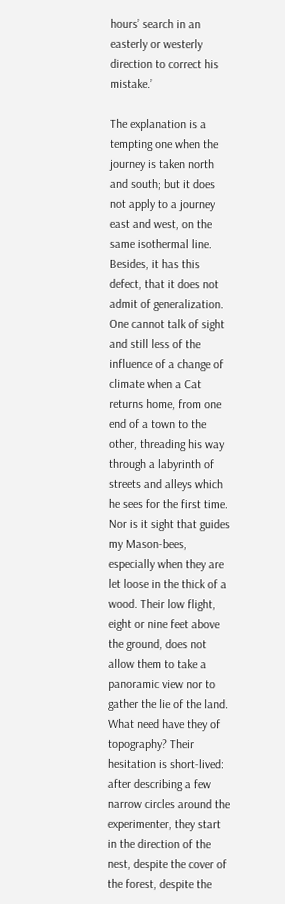hours’ search in an easterly or westerly direction to correct his mistake.’

The explanation is a tempting one when the journey is taken north and south; but it does not apply to a journey east and west, on the same isothermal line. Besides, it has this defect, that it does not admit of generalization. One cannot talk of sight and still less of the influence of a change of climate when a Cat returns home, from one end of a town to the other, threading his way through a labyrinth of streets and alleys which he sees for the first time. Nor is it sight that guides my Mason-bees, especially when they are let loose in the thick of a wood. Their low flight, eight or nine feet above the ground, does not allow them to take a panoramic view nor to gather the lie of the land. What need have they of topography? Their hesitation is short-lived: after describing a few narrow circles around the experimenter, they start in the direction of the nest, despite the cover of the forest, despite the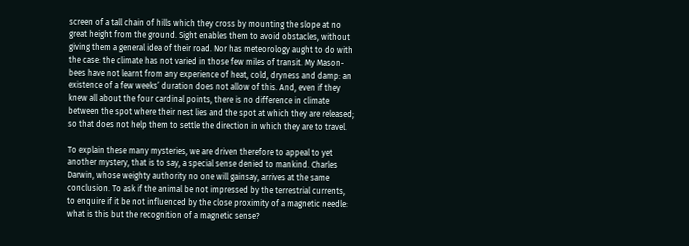screen of a tall chain of hills which they cross by mounting the slope at no great height from the ground. Sight enables them to avoid obstacles, without giving them a general idea of their road. Nor has meteorology aught to do with the case: the climate has not varied in those few miles of transit. My Mason-bees have not learnt from any experience of heat, cold, dryness and damp: an existence of a few weeks’ duration does not allow of this. And, even if they knew all about the four cardinal points, there is no difference in climate between the spot where their nest lies and the spot at which they are released; so that does not help them to settle the direction in which they are to travel.

To explain these many mysteries, we are driven therefore to appeal to yet another mystery, that is to say, a special sense denied to mankind. Charles Darwin, whose weighty authority no one will gainsay, arrives at the same conclusion. To ask if the animal be not impressed by the terrestrial currents, to enquire if it be not influenced by the close proximity of a magnetic needle: what is this but the recognition of a magnetic sense?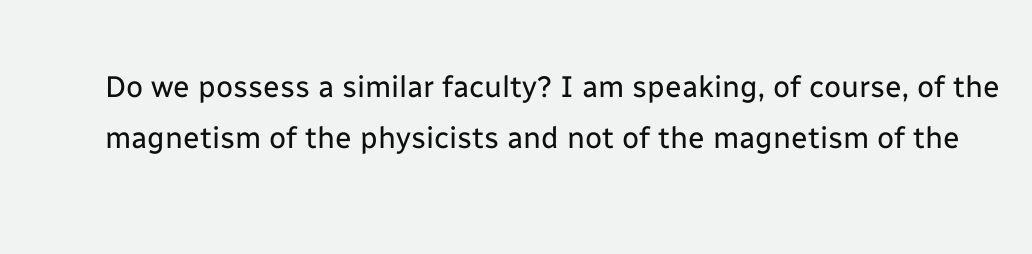Do we possess a similar faculty? I am speaking, of course, of the magnetism of the physicists and not of the magnetism of the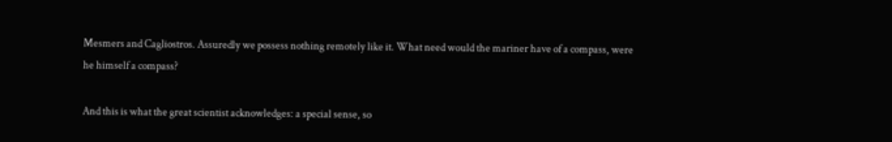Mesmers and Cagliostros. Assuredly we possess nothing remotely like it. What need would the mariner have of a compass, were he himself a compass?

And this is what the great scientist acknowledges: a special sense, so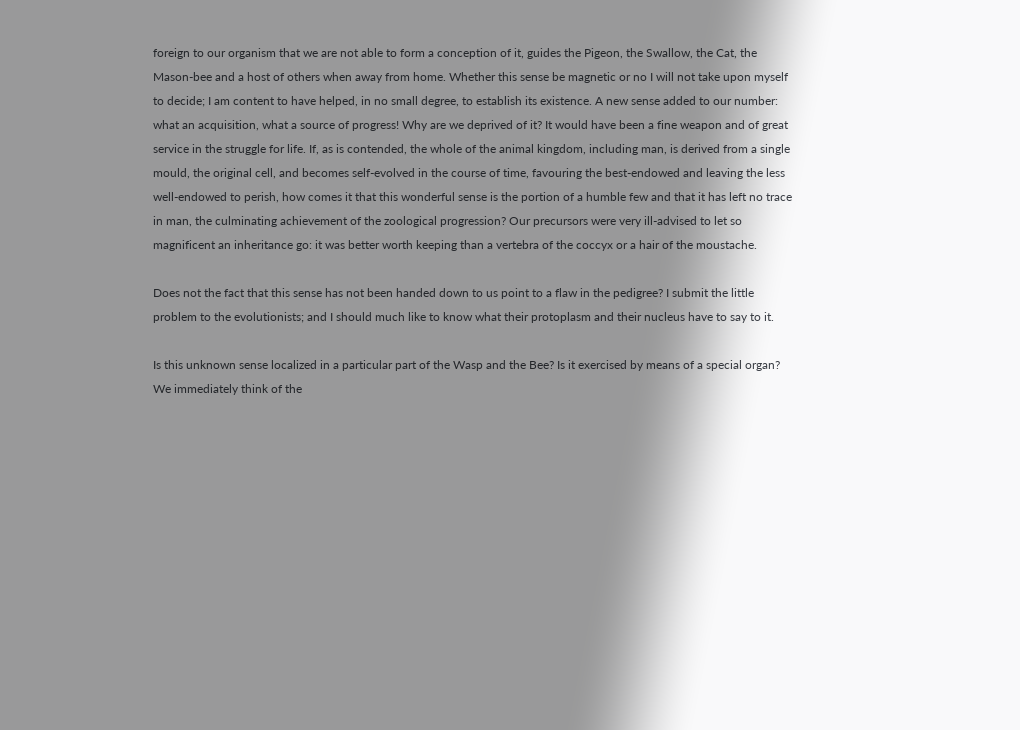foreign to our organism that we are not able to form a conception of it, guides the Pigeon, the Swallow, the Cat, the Mason-bee and a host of others when away from home. Whether this sense be magnetic or no I will not take upon myself to decide; I am content to have helped, in no small degree, to establish its existence. A new sense added to our number: what an acquisition, what a source of progress! Why are we deprived of it? It would have been a fine weapon and of great service in the struggle for life. If, as is contended, the whole of the animal kingdom, including man, is derived from a single mould, the original cell, and becomes self-evolved in the course of time, favouring the best-endowed and leaving the less well-endowed to perish, how comes it that this wonderful sense is the portion of a humble few and that it has left no trace in man, the culminating achievement of the zoological progression? Our precursors were very ill-advised to let so magnificent an inheritance go: it was better worth keeping than a vertebra of the coccyx or a hair of the moustache.

Does not the fact that this sense has not been handed down to us point to a flaw in the pedigree? I submit the little problem to the evolutionists; and I should much like to know what their protoplasm and their nucleus have to say to it.

Is this unknown sense localized in a particular part of the Wasp and the Bee? Is it exercised by means of a special organ? We immediately think of the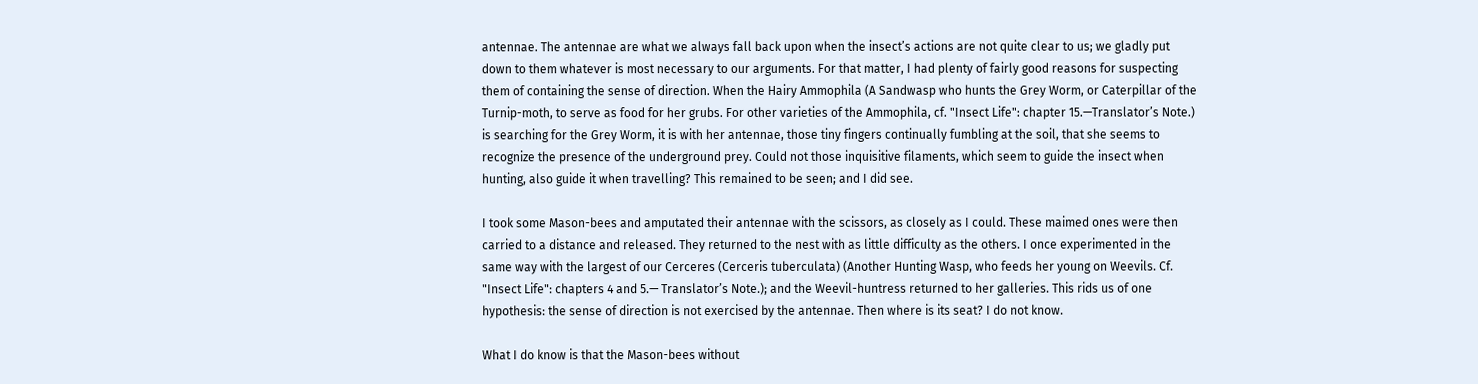antennae. The antennae are what we always fall back upon when the insect’s actions are not quite clear to us; we gladly put down to them whatever is most necessary to our arguments. For that matter, I had plenty of fairly good reasons for suspecting them of containing the sense of direction. When the Hairy Ammophila (A Sandwasp who hunts the Grey Worm, or Caterpillar of the Turnip-moth, to serve as food for her grubs. For other varieties of the Ammophila, cf. "Insect Life": chapter 15.—Translator’s Note.) is searching for the Grey Worm, it is with her antennae, those tiny fingers continually fumbling at the soil, that she seems to recognize the presence of the underground prey. Could not those inquisitive filaments, which seem to guide the insect when hunting, also guide it when travelling? This remained to be seen; and I did see.

I took some Mason-bees and amputated their antennae with the scissors, as closely as I could. These maimed ones were then carried to a distance and released. They returned to the nest with as little difficulty as the others. I once experimented in the same way with the largest of our Cerceres (Cerceris tuberculata) (Another Hunting Wasp, who feeds her young on Weevils. Cf. "Insect Life": chapters 4 and 5.— Translator’s Note.); and the Weevil-huntress returned to her galleries. This rids us of one hypothesis: the sense of direction is not exercised by the antennae. Then where is its seat? I do not know.

What I do know is that the Mason-bees without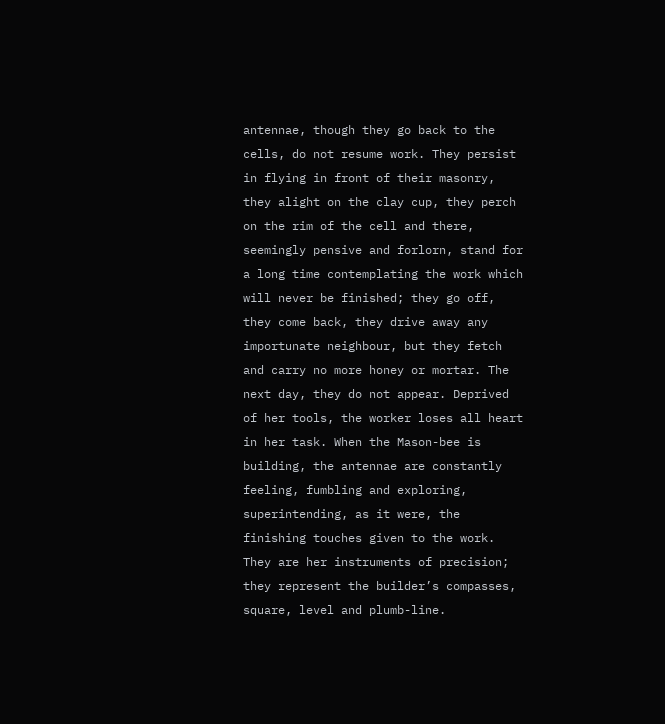antennae, though they go back to the cells, do not resume work. They persist in flying in front of their masonry, they alight on the clay cup, they perch on the rim of the cell and there, seemingly pensive and forlorn, stand for a long time contemplating the work which will never be finished; they go off, they come back, they drive away any importunate neighbour, but they fetch and carry no more honey or mortar. The next day, they do not appear. Deprived of her tools, the worker loses all heart in her task. When the Mason-bee is building, the antennae are constantly feeling, fumbling and exploring, superintending, as it were, the finishing touches given to the work. They are her instruments of precision; they represent the builder’s compasses, square, level and plumb-line.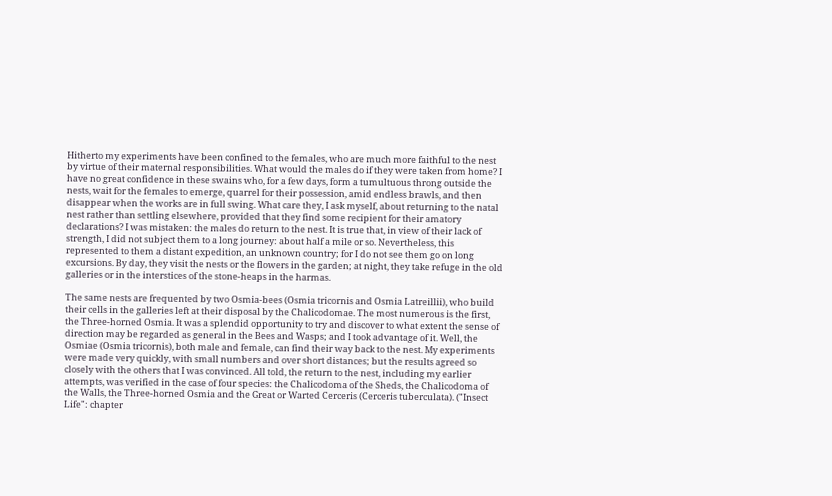Hitherto my experiments have been confined to the females, who are much more faithful to the nest by virtue of their maternal responsibilities. What would the males do if they were taken from home? I have no great confidence in these swains who, for a few days, form a tumultuous throng outside the nests, wait for the females to emerge, quarrel for their possession, amid endless brawls, and then disappear when the works are in full swing. What care they, I ask myself, about returning to the natal nest rather than settling elsewhere, provided that they find some recipient for their amatory declarations? I was mistaken: the males do return to the nest. It is true that, in view of their lack of strength, I did not subject them to a long journey: about half a mile or so. Nevertheless, this represented to them a distant expedition, an unknown country; for I do not see them go on long excursions. By day, they visit the nests or the flowers in the garden; at night, they take refuge in the old galleries or in the interstices of the stone-heaps in the harmas.

The same nests are frequented by two Osmia-bees (Osmia tricornis and Osmia Latreillii), who build their cells in the galleries left at their disposal by the Chalicodomae. The most numerous is the first, the Three-horned Osmia. It was a splendid opportunity to try and discover to what extent the sense of direction may be regarded as general in the Bees and Wasps; and I took advantage of it. Well, the Osmiae (Osmia tricornis), both male and female, can find their way back to the nest. My experiments were made very quickly, with small numbers and over short distances; but the results agreed so closely with the others that I was convinced. All told, the return to the nest, including my earlier attempts, was verified in the case of four species: the Chalicodoma of the Sheds, the Chalicodoma of the Walls, the Three-horned Osmia and the Great or Warted Cerceris (Cerceris tuberculata). ("Insect Life": chapter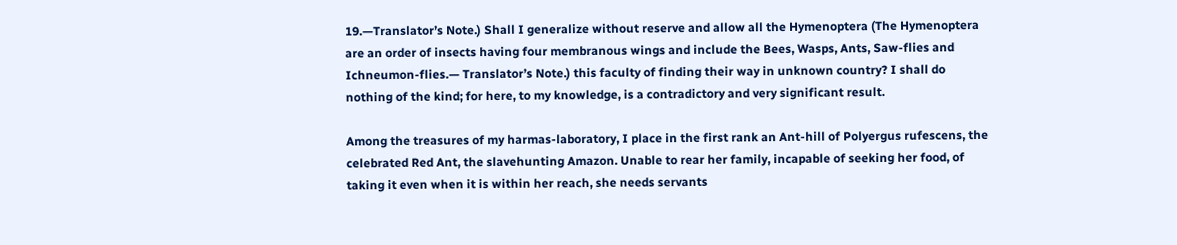19.—Translator’s Note.) Shall I generalize without reserve and allow all the Hymenoptera (The Hymenoptera are an order of insects having four membranous wings and include the Bees, Wasps, Ants, Saw-flies and Ichneumon-flies.— Translator’s Note.) this faculty of finding their way in unknown country? I shall do nothing of the kind; for here, to my knowledge, is a contradictory and very significant result.

Among the treasures of my harmas-laboratory, I place in the first rank an Ant-hill of Polyergus rufescens, the celebrated Red Ant, the slavehunting Amazon. Unable to rear her family, incapable of seeking her food, of taking it even when it is within her reach, she needs servants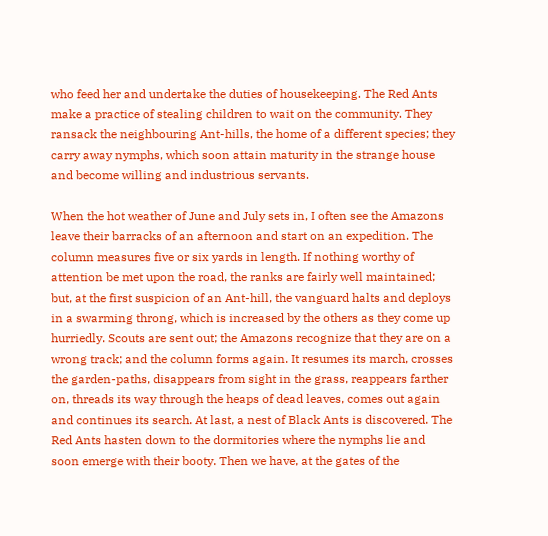who feed her and undertake the duties of housekeeping. The Red Ants make a practice of stealing children to wait on the community. They ransack the neighbouring Ant-hills, the home of a different species; they carry away nymphs, which soon attain maturity in the strange house and become willing and industrious servants.

When the hot weather of June and July sets in, I often see the Amazons leave their barracks of an afternoon and start on an expedition. The column measures five or six yards in length. If nothing worthy of attention be met upon the road, the ranks are fairly well maintained; but, at the first suspicion of an Ant-hill, the vanguard halts and deploys in a swarming throng, which is increased by the others as they come up hurriedly. Scouts are sent out; the Amazons recognize that they are on a wrong track; and the column forms again. It resumes its march, crosses the garden-paths, disappears from sight in the grass, reappears farther on, threads its way through the heaps of dead leaves, comes out again and continues its search. At last, a nest of Black Ants is discovered. The Red Ants hasten down to the dormitories where the nymphs lie and soon emerge with their booty. Then we have, at the gates of the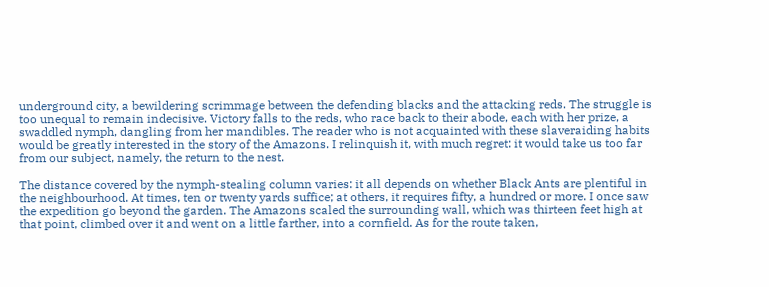underground city, a bewildering scrimmage between the defending blacks and the attacking reds. The struggle is too unequal to remain indecisive. Victory falls to the reds, who race back to their abode, each with her prize, a swaddled nymph, dangling from her mandibles. The reader who is not acquainted with these slaveraiding habits would be greatly interested in the story of the Amazons. I relinquish it, with much regret: it would take us too far from our subject, namely, the return to the nest.

The distance covered by the nymph-stealing column varies: it all depends on whether Black Ants are plentiful in the neighbourhood. At times, ten or twenty yards suffice; at others, it requires fifty, a hundred or more. I once saw the expedition go beyond the garden. The Amazons scaled the surrounding wall, which was thirteen feet high at that point, climbed over it and went on a little farther, into a cornfield. As for the route taken,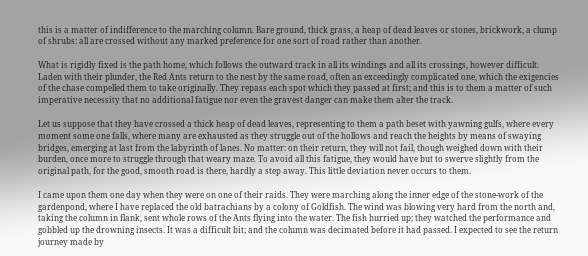this is a matter of indifference to the marching column. Bare ground, thick grass, a heap of dead leaves or stones, brickwork, a clump of shrubs: all are crossed without any marked preference for one sort of road rather than another.

What is rigidly fixed is the path home, which follows the outward track in all its windings and all its crossings, however difficult. Laden with their plunder, the Red Ants return to the nest by the same road, often an exceedingly complicated one, which the exigencies of the chase compelled them to take originally. They repass each spot which they passed at first; and this is to them a matter of such imperative necessity that no additional fatigue nor even the gravest danger can make them alter the track.

Let us suppose that they have crossed a thick heap of dead leaves, representing to them a path beset with yawning gulfs, where every moment some one falls, where many are exhausted as they struggle out of the hollows and reach the heights by means of swaying bridges, emerging at last from the labyrinth of lanes. No matter: on their return, they will not fail, though weighed down with their burden, once more to struggle through that weary maze. To avoid all this fatigue, they would have but to swerve slightly from the original path, for the good, smooth road is there, hardly a step away. This little deviation never occurs to them.

I came upon them one day when they were on one of their raids. They were marching along the inner edge of the stone-work of the gardenpond, where I have replaced the old batrachians by a colony of Goldfish. The wind was blowing very hard from the north and, taking the column in flank, sent whole rows of the Ants flying into the water. The fish hurried up; they watched the performance and gobbled up the drowning insects. It was a difficult bit; and the column was decimated before it had passed. I expected to see the return journey made by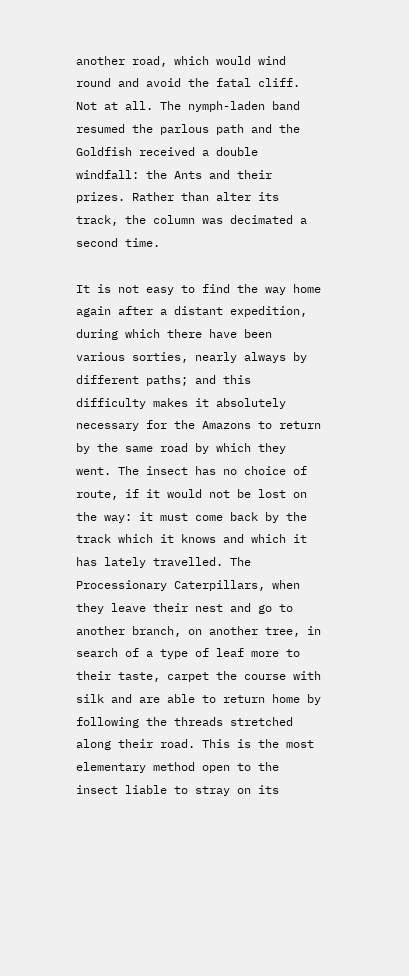another road, which would wind round and avoid the fatal cliff. Not at all. The nymph-laden band resumed the parlous path and the Goldfish received a double windfall: the Ants and their prizes. Rather than alter its track, the column was decimated a second time.

It is not easy to find the way home again after a distant expedition, during which there have been various sorties, nearly always by different paths; and this difficulty makes it absolutely necessary for the Amazons to return by the same road by which they went. The insect has no choice of route, if it would not be lost on the way: it must come back by the track which it knows and which it has lately travelled. The Processionary Caterpillars, when they leave their nest and go to another branch, on another tree, in search of a type of leaf more to their taste, carpet the course with silk and are able to return home by following the threads stretched along their road. This is the most elementary method open to the insect liable to stray on its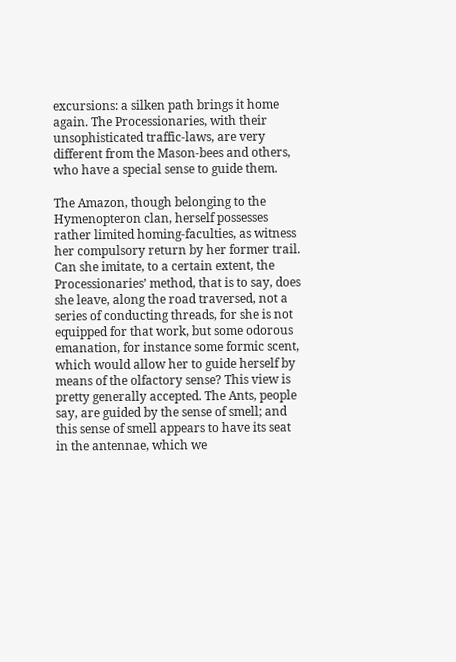excursions: a silken path brings it home again. The Processionaries, with their unsophisticated traffic-laws, are very different from the Mason-bees and others, who have a special sense to guide them.

The Amazon, though belonging to the Hymenopteron clan, herself possesses rather limited homing-faculties, as witness her compulsory return by her former trail. Can she imitate, to a certain extent, the Processionaries’ method, that is to say, does she leave, along the road traversed, not a series of conducting threads, for she is not equipped for that work, but some odorous emanation, for instance some formic scent, which would allow her to guide herself by means of the olfactory sense? This view is pretty generally accepted. The Ants, people say, are guided by the sense of smell; and this sense of smell appears to have its seat in the antennae, which we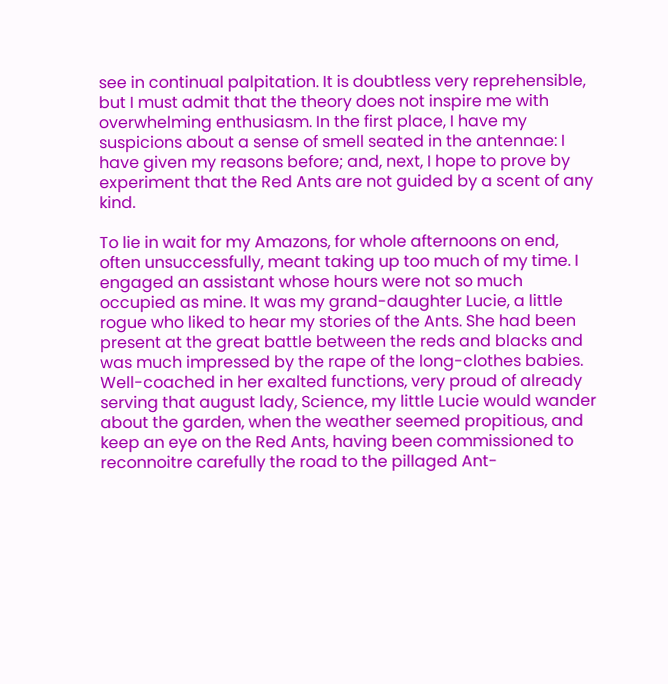see in continual palpitation. It is doubtless very reprehensible, but I must admit that the theory does not inspire me with overwhelming enthusiasm. In the first place, I have my suspicions about a sense of smell seated in the antennae: I have given my reasons before; and, next, I hope to prove by experiment that the Red Ants are not guided by a scent of any kind.

To lie in wait for my Amazons, for whole afternoons on end, often unsuccessfully, meant taking up too much of my time. I engaged an assistant whose hours were not so much occupied as mine. It was my grand-daughter Lucie, a little rogue who liked to hear my stories of the Ants. She had been present at the great battle between the reds and blacks and was much impressed by the rape of the long-clothes babies. Well-coached in her exalted functions, very proud of already serving that august lady, Science, my little Lucie would wander about the garden, when the weather seemed propitious, and keep an eye on the Red Ants, having been commissioned to reconnoitre carefully the road to the pillaged Ant-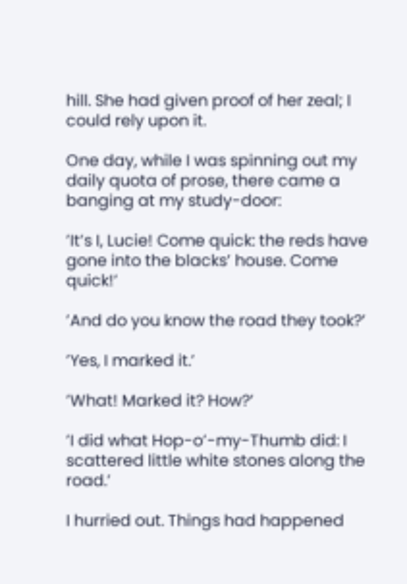hill. She had given proof of her zeal; I could rely upon it.

One day, while I was spinning out my daily quota of prose, there came a banging at my study-door:

’It’s I, Lucie! Come quick: the reds have gone into the blacks’ house. Come quick!’

’And do you know the road they took?’

’Yes, I marked it.’

’What! Marked it? How?’

’I did what Hop-o’-my-Thumb did: I scattered little white stones along the road.’

I hurried out. Things had happened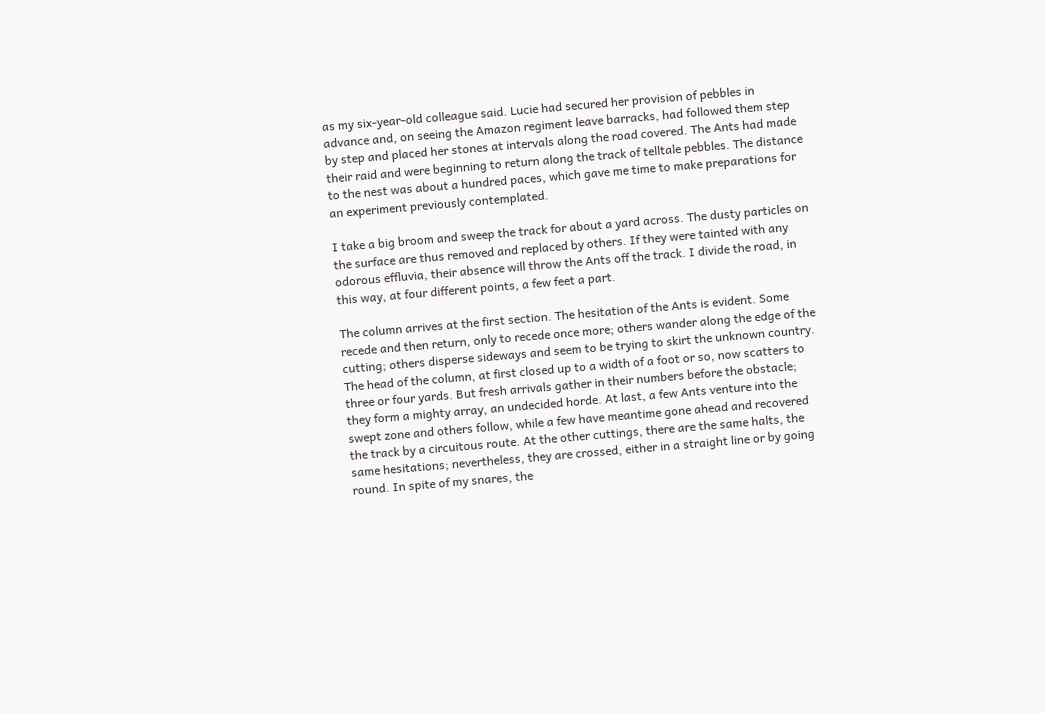as my six-year-old colleague said. Lucie had secured her provision of pebbles in advance and, on seeing the Amazon regiment leave barracks, had followed them step by step and placed her stones at intervals along the road covered. The Ants had made their raid and were beginning to return along the track of telltale pebbles. The distance to the nest was about a hundred paces, which gave me time to make preparations for an experiment previously contemplated.

I take a big broom and sweep the track for about a yard across. The dusty particles on the surface are thus removed and replaced by others. If they were tainted with any odorous effluvia, their absence will throw the Ants off the track. I divide the road, in this way, at four different points, a few feet a part.

The column arrives at the first section. The hesitation of the Ants is evident. Some recede and then return, only to recede once more; others wander along the edge of the cutting; others disperse sideways and seem to be trying to skirt the unknown country. The head of the column, at first closed up to a width of a foot or so, now scatters to three or four yards. But fresh arrivals gather in their numbers before the obstacle; they form a mighty array, an undecided horde. At last, a few Ants venture into the swept zone and others follow, while a few have meantime gone ahead and recovered the track by a circuitous route. At the other cuttings, there are the same halts, the same hesitations; nevertheless, they are crossed, either in a straight line or by going round. In spite of my snares, the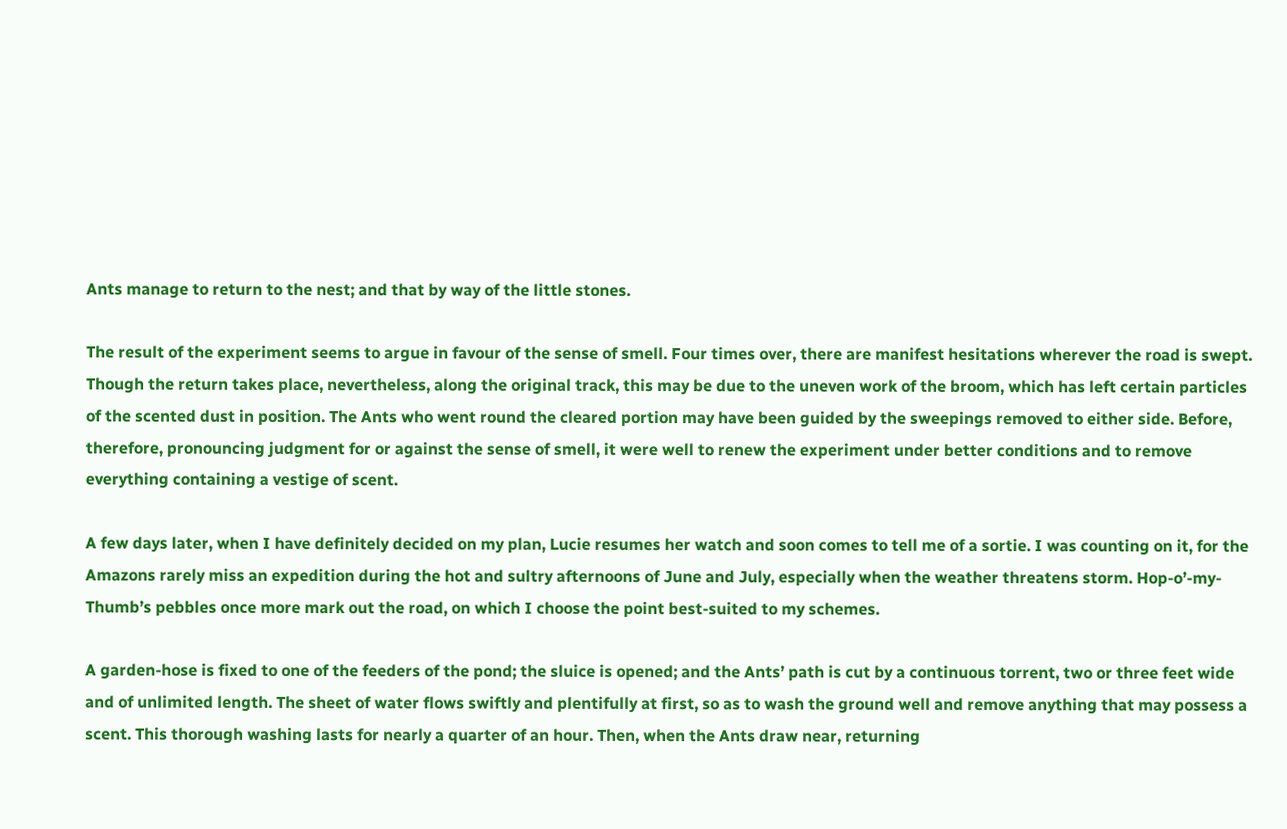Ants manage to return to the nest; and that by way of the little stones.

The result of the experiment seems to argue in favour of the sense of smell. Four times over, there are manifest hesitations wherever the road is swept. Though the return takes place, nevertheless, along the original track, this may be due to the uneven work of the broom, which has left certain particles of the scented dust in position. The Ants who went round the cleared portion may have been guided by the sweepings removed to either side. Before, therefore, pronouncing judgment for or against the sense of smell, it were well to renew the experiment under better conditions and to remove everything containing a vestige of scent.

A few days later, when I have definitely decided on my plan, Lucie resumes her watch and soon comes to tell me of a sortie. I was counting on it, for the Amazons rarely miss an expedition during the hot and sultry afternoons of June and July, especially when the weather threatens storm. Hop-o’-my-Thumb’s pebbles once more mark out the road, on which I choose the point best-suited to my schemes.

A garden-hose is fixed to one of the feeders of the pond; the sluice is opened; and the Ants’ path is cut by a continuous torrent, two or three feet wide and of unlimited length. The sheet of water flows swiftly and plentifully at first, so as to wash the ground well and remove anything that may possess a scent. This thorough washing lasts for nearly a quarter of an hour. Then, when the Ants draw near, returning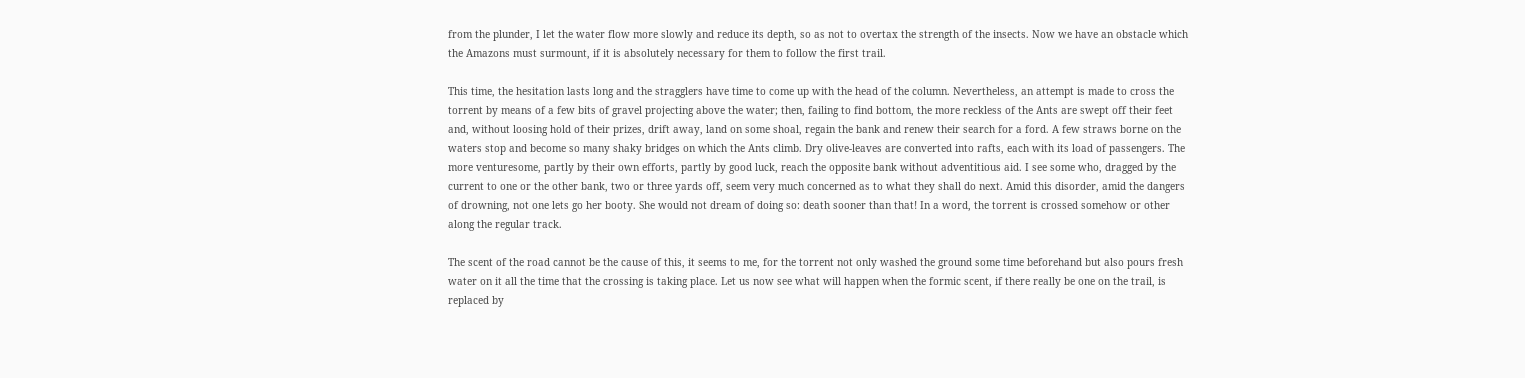from the plunder, I let the water flow more slowly and reduce its depth, so as not to overtax the strength of the insects. Now we have an obstacle which the Amazons must surmount, if it is absolutely necessary for them to follow the first trail.

This time, the hesitation lasts long and the stragglers have time to come up with the head of the column. Nevertheless, an attempt is made to cross the torrent by means of a few bits of gravel projecting above the water; then, failing to find bottom, the more reckless of the Ants are swept off their feet and, without loosing hold of their prizes, drift away, land on some shoal, regain the bank and renew their search for a ford. A few straws borne on the waters stop and become so many shaky bridges on which the Ants climb. Dry olive-leaves are converted into rafts, each with its load of passengers. The more venturesome, partly by their own efforts, partly by good luck, reach the opposite bank without adventitious aid. I see some who, dragged by the current to one or the other bank, two or three yards off, seem very much concerned as to what they shall do next. Amid this disorder, amid the dangers of drowning, not one lets go her booty. She would not dream of doing so: death sooner than that! In a word, the torrent is crossed somehow or other along the regular track.

The scent of the road cannot be the cause of this, it seems to me, for the torrent not only washed the ground some time beforehand but also pours fresh water on it all the time that the crossing is taking place. Let us now see what will happen when the formic scent, if there really be one on the trail, is replaced by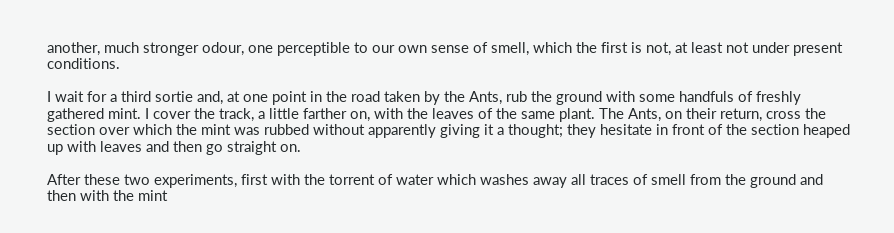another, much stronger odour, one perceptible to our own sense of smell, which the first is not, at least not under present conditions.

I wait for a third sortie and, at one point in the road taken by the Ants, rub the ground with some handfuls of freshly gathered mint. I cover the track, a little farther on, with the leaves of the same plant. The Ants, on their return, cross the section over which the mint was rubbed without apparently giving it a thought; they hesitate in front of the section heaped up with leaves and then go straight on.

After these two experiments, first with the torrent of water which washes away all traces of smell from the ground and then with the mint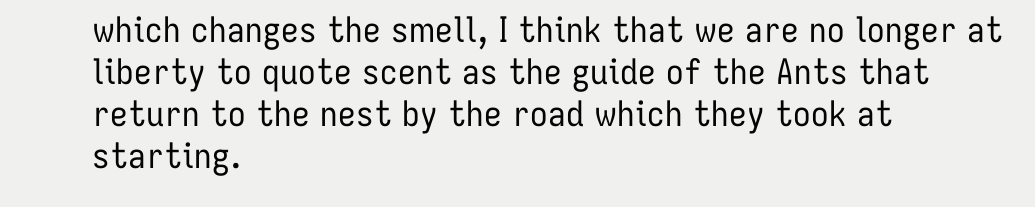which changes the smell, I think that we are no longer at liberty to quote scent as the guide of the Ants that return to the nest by the road which they took at starting.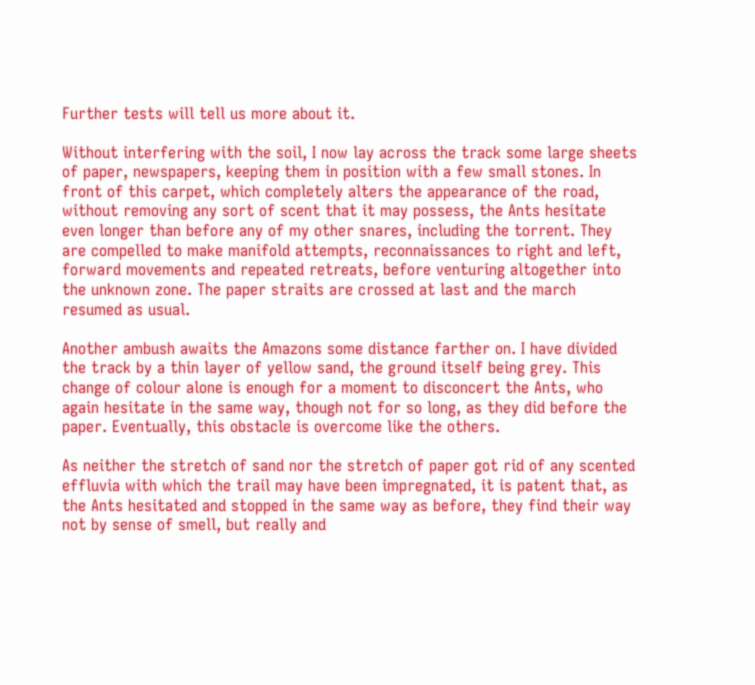Further tests will tell us more about it.

Without interfering with the soil, I now lay across the track some large sheets of paper, newspapers, keeping them in position with a few small stones. In front of this carpet, which completely alters the appearance of the road, without removing any sort of scent that it may possess, the Ants hesitate even longer than before any of my other snares, including the torrent. They are compelled to make manifold attempts, reconnaissances to right and left, forward movements and repeated retreats, before venturing altogether into the unknown zone. The paper straits are crossed at last and the march resumed as usual.

Another ambush awaits the Amazons some distance farther on. I have divided the track by a thin layer of yellow sand, the ground itself being grey. This change of colour alone is enough for a moment to disconcert the Ants, who again hesitate in the same way, though not for so long, as they did before the paper. Eventually, this obstacle is overcome like the others.

As neither the stretch of sand nor the stretch of paper got rid of any scented effluvia with which the trail may have been impregnated, it is patent that, as the Ants hesitated and stopped in the same way as before, they find their way not by sense of smell, but really and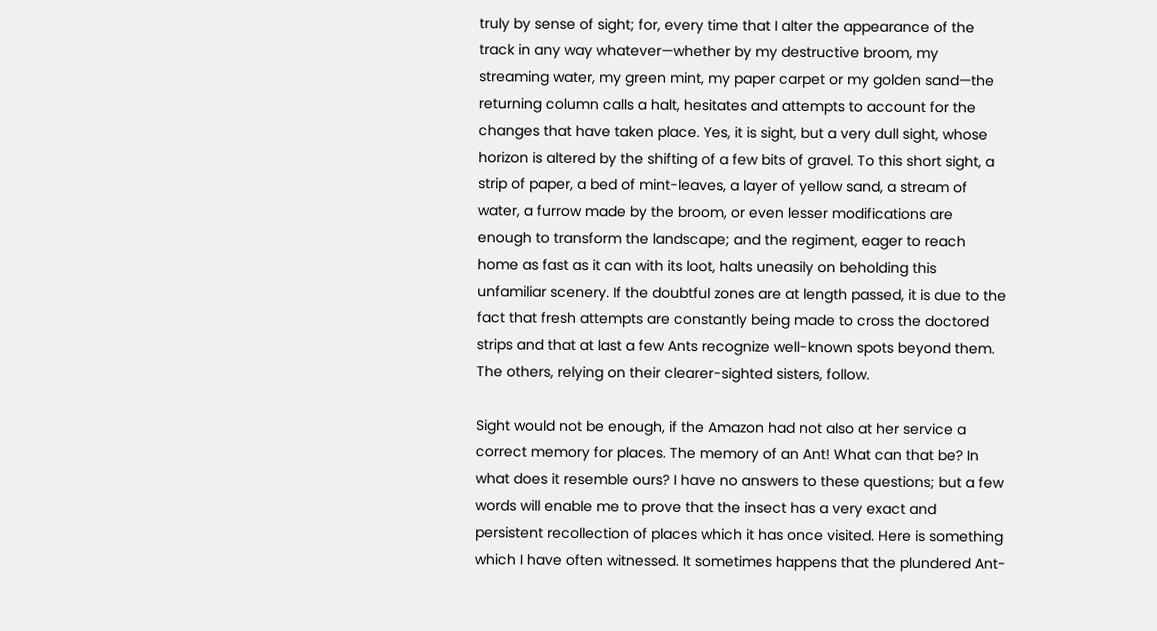truly by sense of sight; for, every time that I alter the appearance of the track in any way whatever—whether by my destructive broom, my streaming water, my green mint, my paper carpet or my golden sand—the returning column calls a halt, hesitates and attempts to account for the changes that have taken place. Yes, it is sight, but a very dull sight, whose horizon is altered by the shifting of a few bits of gravel. To this short sight, a strip of paper, a bed of mint-leaves, a layer of yellow sand, a stream of water, a furrow made by the broom, or even lesser modifications are enough to transform the landscape; and the regiment, eager to reach home as fast as it can with its loot, halts uneasily on beholding this unfamiliar scenery. If the doubtful zones are at length passed, it is due to the fact that fresh attempts are constantly being made to cross the doctored strips and that at last a few Ants recognize well-known spots beyond them. The others, relying on their clearer-sighted sisters, follow.

Sight would not be enough, if the Amazon had not also at her service a correct memory for places. The memory of an Ant! What can that be? In what does it resemble ours? I have no answers to these questions; but a few words will enable me to prove that the insect has a very exact and persistent recollection of places which it has once visited. Here is something which I have often witnessed. It sometimes happens that the plundered Ant-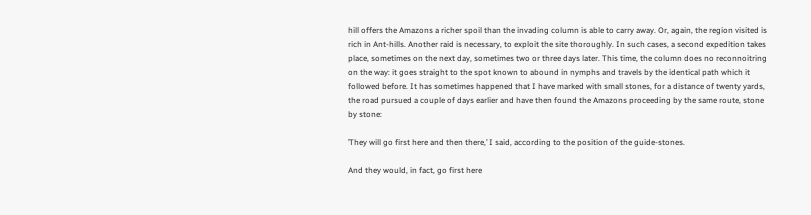hill offers the Amazons a richer spoil than the invading column is able to carry away. Or, again, the region visited is rich in Ant-hills. Another raid is necessary, to exploit the site thoroughly. In such cases, a second expedition takes place, sometimes on the next day, sometimes two or three days later. This time, the column does no reconnoitring on the way: it goes straight to the spot known to abound in nymphs and travels by the identical path which it followed before. It has sometimes happened that I have marked with small stones, for a distance of twenty yards, the road pursued a couple of days earlier and have then found the Amazons proceeding by the same route, stone by stone:

’They will go first here and then there,’ I said, according to the position of the guide-stones.

And they would, in fact, go first here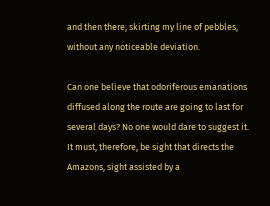and then there, skirting my line of pebbles, without any noticeable deviation.

Can one believe that odoriferous emanations diffused along the route are going to last for several days? No one would dare to suggest it. It must, therefore, be sight that directs the Amazons, sight assisted by a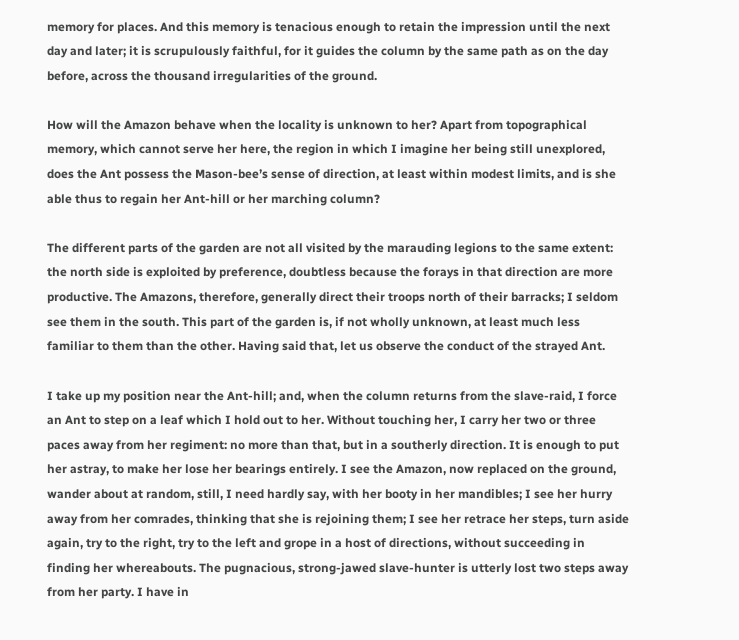memory for places. And this memory is tenacious enough to retain the impression until the next day and later; it is scrupulously faithful, for it guides the column by the same path as on the day before, across the thousand irregularities of the ground.

How will the Amazon behave when the locality is unknown to her? Apart from topographical memory, which cannot serve her here, the region in which I imagine her being still unexplored, does the Ant possess the Mason-bee’s sense of direction, at least within modest limits, and is she able thus to regain her Ant-hill or her marching column?

The different parts of the garden are not all visited by the marauding legions to the same extent: the north side is exploited by preference, doubtless because the forays in that direction are more productive. The Amazons, therefore, generally direct their troops north of their barracks; I seldom see them in the south. This part of the garden is, if not wholly unknown, at least much less familiar to them than the other. Having said that, let us observe the conduct of the strayed Ant.

I take up my position near the Ant-hill; and, when the column returns from the slave-raid, I force an Ant to step on a leaf which I hold out to her. Without touching her, I carry her two or three paces away from her regiment: no more than that, but in a southerly direction. It is enough to put her astray, to make her lose her bearings entirely. I see the Amazon, now replaced on the ground, wander about at random, still, I need hardly say, with her booty in her mandibles; I see her hurry away from her comrades, thinking that she is rejoining them; I see her retrace her steps, turn aside again, try to the right, try to the left and grope in a host of directions, without succeeding in finding her whereabouts. The pugnacious, strong-jawed slave-hunter is utterly lost two steps away from her party. I have in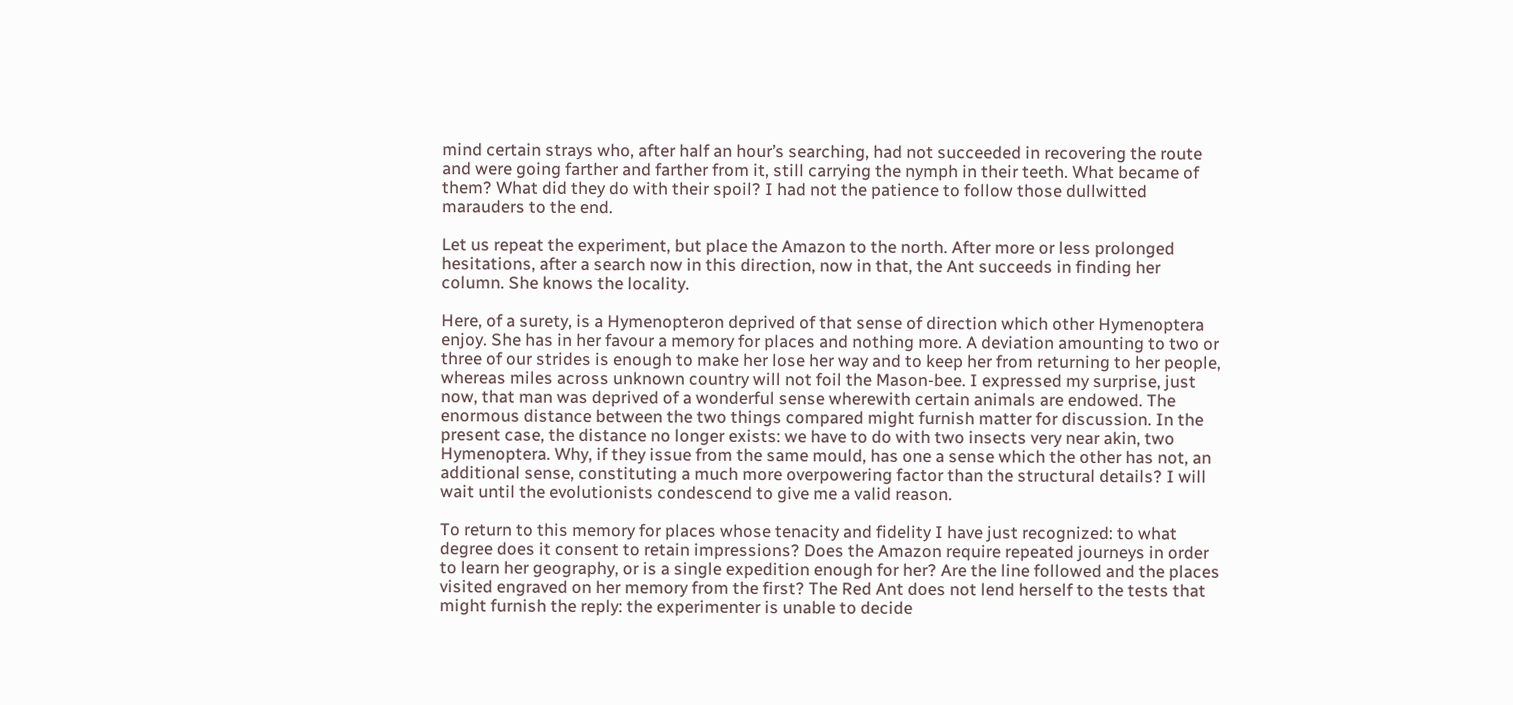mind certain strays who, after half an hour’s searching, had not succeeded in recovering the route and were going farther and farther from it, still carrying the nymph in their teeth. What became of them? What did they do with their spoil? I had not the patience to follow those dullwitted marauders to the end.

Let us repeat the experiment, but place the Amazon to the north. After more or less prolonged hesitations, after a search now in this direction, now in that, the Ant succeeds in finding her column. She knows the locality.

Here, of a surety, is a Hymenopteron deprived of that sense of direction which other Hymenoptera enjoy. She has in her favour a memory for places and nothing more. A deviation amounting to two or three of our strides is enough to make her lose her way and to keep her from returning to her people, whereas miles across unknown country will not foil the Mason-bee. I expressed my surprise, just now, that man was deprived of a wonderful sense wherewith certain animals are endowed. The enormous distance between the two things compared might furnish matter for discussion. In the present case, the distance no longer exists: we have to do with two insects very near akin, two Hymenoptera. Why, if they issue from the same mould, has one a sense which the other has not, an additional sense, constituting a much more overpowering factor than the structural details? I will wait until the evolutionists condescend to give me a valid reason.

To return to this memory for places whose tenacity and fidelity I have just recognized: to what degree does it consent to retain impressions? Does the Amazon require repeated journeys in order to learn her geography, or is a single expedition enough for her? Are the line followed and the places visited engraved on her memory from the first? The Red Ant does not lend herself to the tests that might furnish the reply: the experimenter is unable to decide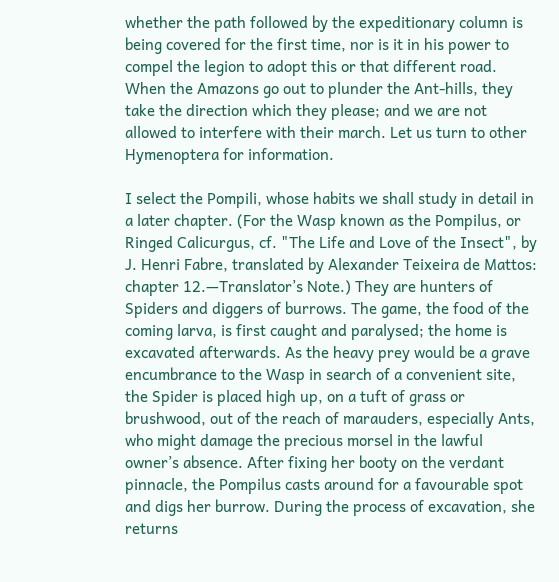whether the path followed by the expeditionary column is being covered for the first time, nor is it in his power to compel the legion to adopt this or that different road. When the Amazons go out to plunder the Ant-hills, they take the direction which they please; and we are not allowed to interfere with their march. Let us turn to other Hymenoptera for information.

I select the Pompili, whose habits we shall study in detail in a later chapter. (For the Wasp known as the Pompilus, or Ringed Calicurgus, cf. "The Life and Love of the Insect", by J. Henri Fabre, translated by Alexander Teixeira de Mattos: chapter 12.—Translator’s Note.) They are hunters of Spiders and diggers of burrows. The game, the food of the coming larva, is first caught and paralysed; the home is excavated afterwards. As the heavy prey would be a grave encumbrance to the Wasp in search of a convenient site, the Spider is placed high up, on a tuft of grass or brushwood, out of the reach of marauders, especially Ants, who might damage the precious morsel in the lawful owner’s absence. After fixing her booty on the verdant pinnacle, the Pompilus casts around for a favourable spot and digs her burrow. During the process of excavation, she returns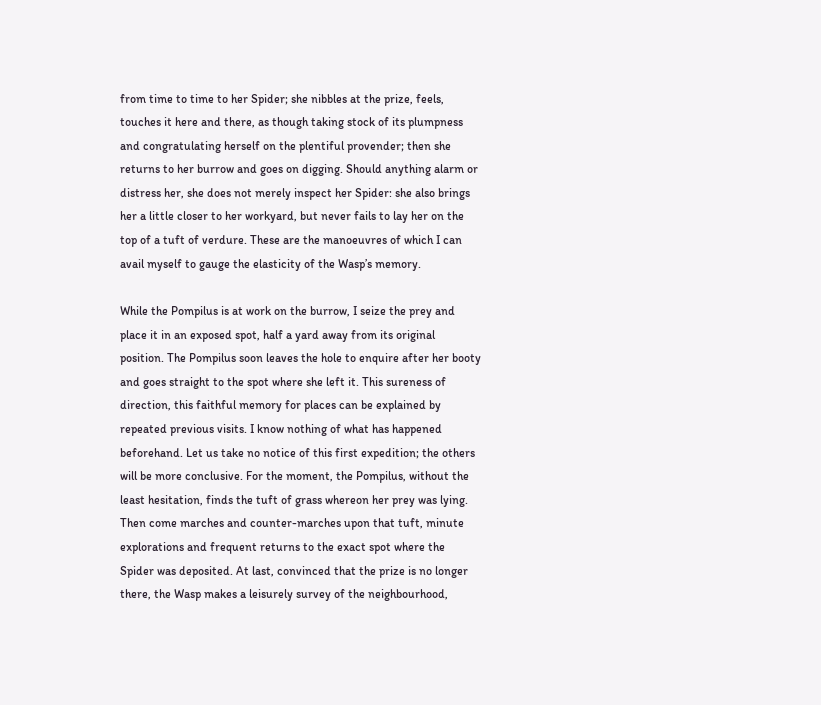from time to time to her Spider; she nibbles at the prize, feels, touches it here and there, as though taking stock of its plumpness and congratulating herself on the plentiful provender; then she returns to her burrow and goes on digging. Should anything alarm or distress her, she does not merely inspect her Spider: she also brings her a little closer to her workyard, but never fails to lay her on the top of a tuft of verdure. These are the manoeuvres of which I can avail myself to gauge the elasticity of the Wasp’s memory.

While the Pompilus is at work on the burrow, I seize the prey and place it in an exposed spot, half a yard away from its original position. The Pompilus soon leaves the hole to enquire after her booty and goes straight to the spot where she left it. This sureness of direction, this faithful memory for places can be explained by repeated previous visits. I know nothing of what has happened beforehand. Let us take no notice of this first expedition; the others will be more conclusive. For the moment, the Pompilus, without the least hesitation, finds the tuft of grass whereon her prey was lying. Then come marches and counter-marches upon that tuft, minute explorations and frequent returns to the exact spot where the Spider was deposited. At last, convinced that the prize is no longer there, the Wasp makes a leisurely survey of the neighbourhood,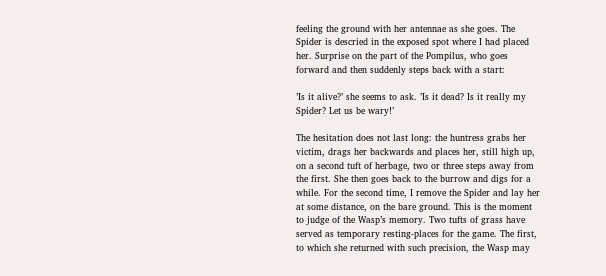feeling the ground with her antennae as she goes. The Spider is descried in the exposed spot where I had placed her. Surprise on the part of the Pompilus, who goes forward and then suddenly steps back with a start:

’Is it alive?’ she seems to ask. ’Is it dead? Is it really my Spider? Let us be wary!’

The hesitation does not last long: the huntress grabs her victim, drags her backwards and places her, still high up, on a second tuft of herbage, two or three steps away from the first. She then goes back to the burrow and digs for a while. For the second time, I remove the Spider and lay her at some distance, on the bare ground. This is the moment to judge of the Wasp’s memory. Two tufts of grass have served as temporary resting-places for the game. The first, to which she returned with such precision, the Wasp may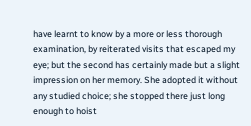have learnt to know by a more or less thorough examination, by reiterated visits that escaped my eye; but the second has certainly made but a slight impression on her memory. She adopted it without any studied choice; she stopped there just long enough to hoist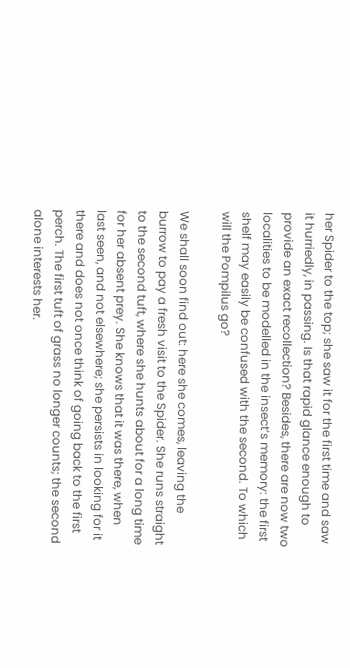her Spider to the top; she saw it for the first time and saw it hurriedly, in passing. Is that rapid glance enough to provide an exact recollection? Besides, there are now two localities to be modelled in the insect’s memory: the first shelf may easily be confused with the second. To which will the Pompilus go?

We shall soon find out: here she comes, leaving the burrow to pay a fresh visit to the Spider. She runs straight to the second tuft, where she hunts about for a long time for her absent prey. She knows that it was there, when last seen, and not elsewhere; she persists in looking for it there and does not once think of going back to the first perch. The first tuft of grass no longer counts; the second alone interests her.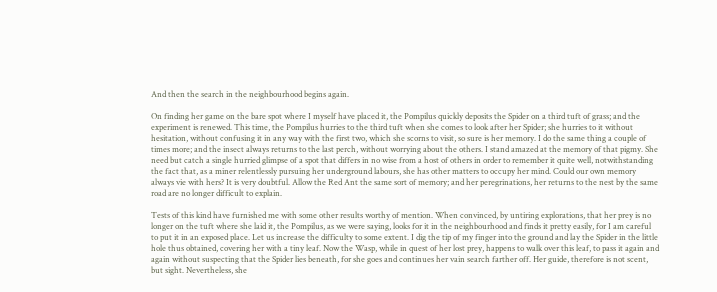And then the search in the neighbourhood begins again.

On finding her game on the bare spot where I myself have placed it, the Pompilus quickly deposits the Spider on a third tuft of grass; and the experiment is renewed. This time, the Pompilus hurries to the third tuft when she comes to look after her Spider; she hurries to it without hesitation, without confusing it in any way with the first two, which she scorns to visit, so sure is her memory. I do the same thing a couple of times more; and the insect always returns to the last perch, without worrying about the others. I stand amazed at the memory of that pigmy. She need but catch a single hurried glimpse of a spot that differs in no wise from a host of others in order to remember it quite well, notwithstanding the fact that, as a miner relentlessly pursuing her underground labours, she has other matters to occupy her mind. Could our own memory always vie with hers? It is very doubtful. Allow the Red Ant the same sort of memory; and her peregrinations, her returns to the nest by the same road are no longer difficult to explain.

Tests of this kind have furnished me with some other results worthy of mention. When convinced, by untiring explorations, that her prey is no longer on the tuft where she laid it, the Pompilus, as we were saying, looks for it in the neighbourhood and finds it pretty easily, for I am careful to put it in an exposed place. Let us increase the difficulty to some extent. I dig the tip of my finger into the ground and lay the Spider in the little hole thus obtained, covering her with a tiny leaf. Now the Wasp, while in quest of her lost prey, happens to walk over this leaf, to pass it again and again without suspecting that the Spider lies beneath, for she goes and continues her vain search farther off. Her guide, therefore is not scent, but sight. Nevertheless, she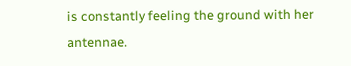is constantly feeling the ground with her antennae.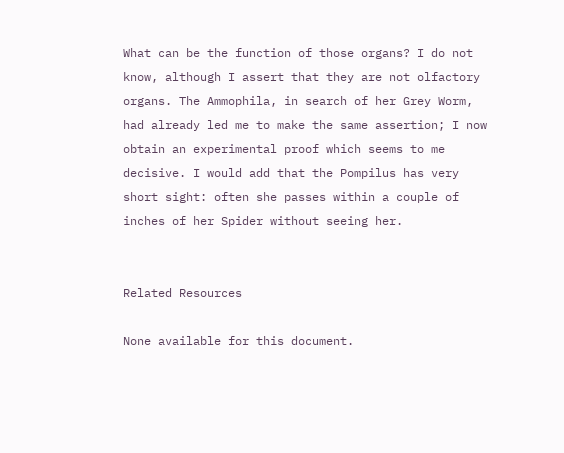What can be the function of those organs? I do not know, although I assert that they are not olfactory organs. The Ammophila, in search of her Grey Worm, had already led me to make the same assertion; I now obtain an experimental proof which seems to me decisive. I would add that the Pompilus has very short sight: often she passes within a couple of inches of her Spider without seeing her.


Related Resources

None available for this document.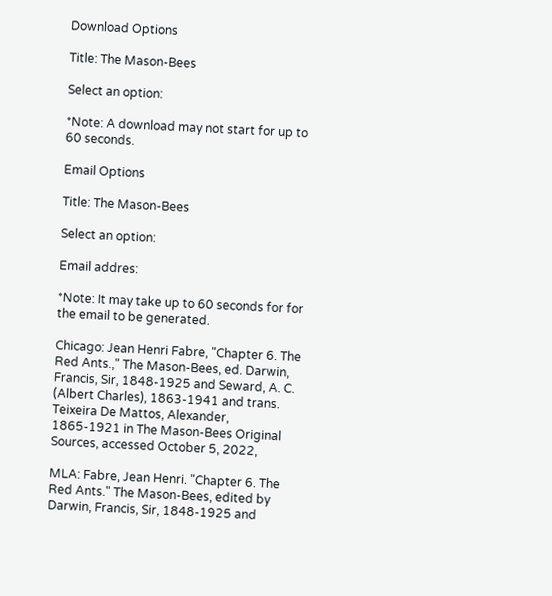Download Options

Title: The Mason-Bees

Select an option:

*Note: A download may not start for up to 60 seconds.

Email Options

Title: The Mason-Bees

Select an option:

Email addres:

*Note: It may take up to 60 seconds for for the email to be generated.

Chicago: Jean Henri Fabre, "Chapter 6. The Red Ants.," The Mason-Bees, ed. Darwin, Francis, Sir, 1848-1925 and Seward, A. C. (Albert Charles), 1863-1941 and trans. Teixeira De Mattos, Alexander, 1865-1921 in The Mason-Bees Original Sources, accessed October 5, 2022,

MLA: Fabre, Jean Henri. "Chapter 6. The Red Ants." The Mason-Bees, edited by Darwin, Francis, Sir, 1848-1925 and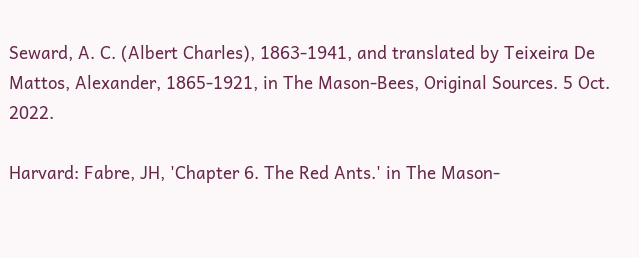Seward, A. C. (Albert Charles), 1863-1941, and translated by Teixeira De Mattos, Alexander, 1865-1921, in The Mason-Bees, Original Sources. 5 Oct. 2022.

Harvard: Fabre, JH, 'Chapter 6. The Red Ants.' in The Mason-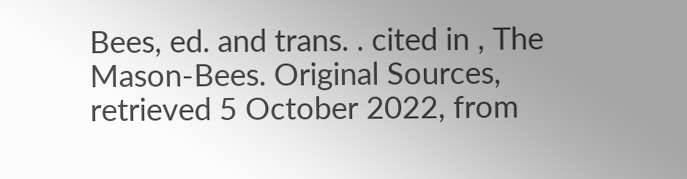Bees, ed. and trans. . cited in , The Mason-Bees. Original Sources, retrieved 5 October 2022, from